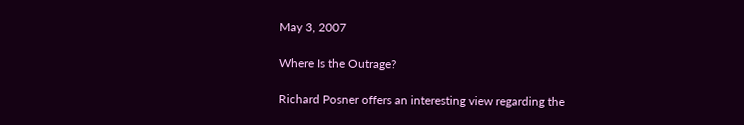May 3, 2007

Where Is the Outrage?

Richard Posner offers an interesting view regarding the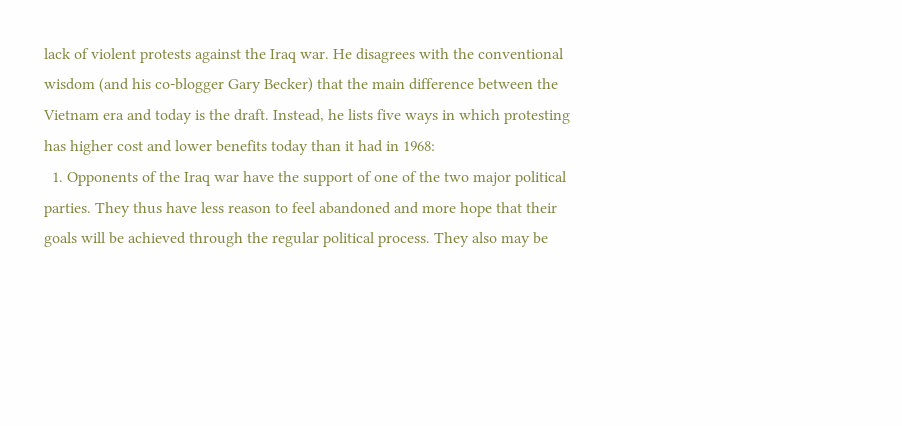lack of violent protests against the Iraq war. He disagrees with the conventional wisdom (and his co-blogger Gary Becker) that the main difference between the Vietnam era and today is the draft. Instead, he lists five ways in which protesting has higher cost and lower benefits today than it had in 1968:
  1. Opponents of the Iraq war have the support of one of the two major political parties. They thus have less reason to feel abandoned and more hope that their goals will be achieved through the regular political process. They also may be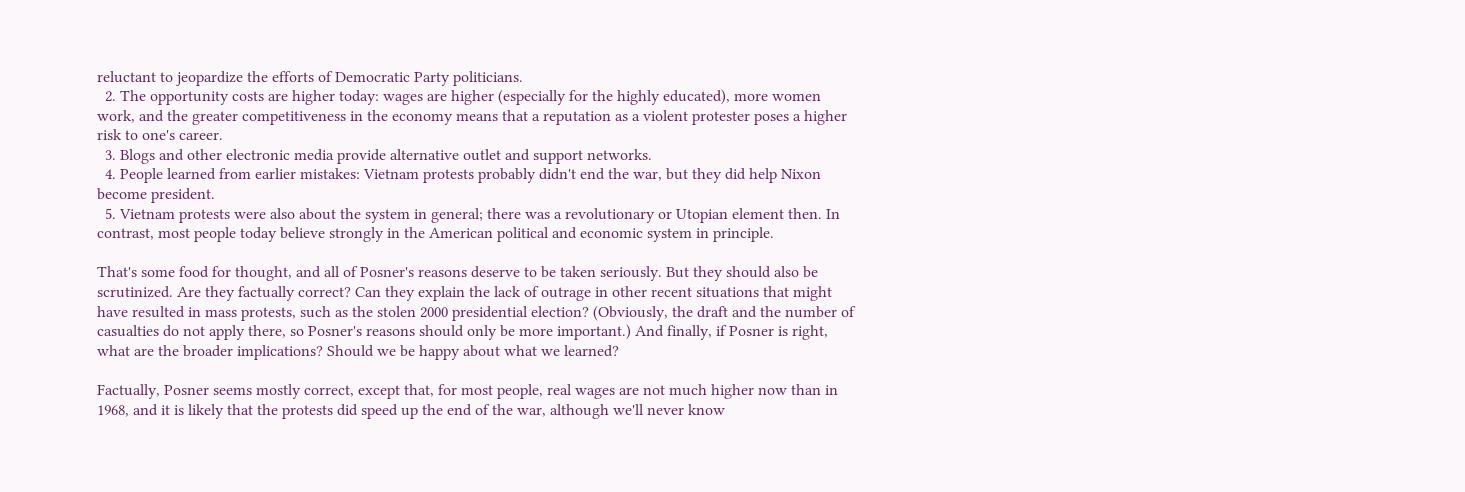reluctant to jeopardize the efforts of Democratic Party politicians.
  2. The opportunity costs are higher today: wages are higher (especially for the highly educated), more women work, and the greater competitiveness in the economy means that a reputation as a violent protester poses a higher risk to one's career.
  3. Blogs and other electronic media provide alternative outlet and support networks.
  4. People learned from earlier mistakes: Vietnam protests probably didn't end the war, but they did help Nixon become president.
  5. Vietnam protests were also about the system in general; there was a revolutionary or Utopian element then. In contrast, most people today believe strongly in the American political and economic system in principle.

That's some food for thought, and all of Posner's reasons deserve to be taken seriously. But they should also be scrutinized. Are they factually correct? Can they explain the lack of outrage in other recent situations that might have resulted in mass protests, such as the stolen 2000 presidential election? (Obviously, the draft and the number of casualties do not apply there, so Posner's reasons should only be more important.) And finally, if Posner is right, what are the broader implications? Should we be happy about what we learned?

Factually, Posner seems mostly correct, except that, for most people, real wages are not much higher now than in 1968, and it is likely that the protests did speed up the end of the war, although we'll never know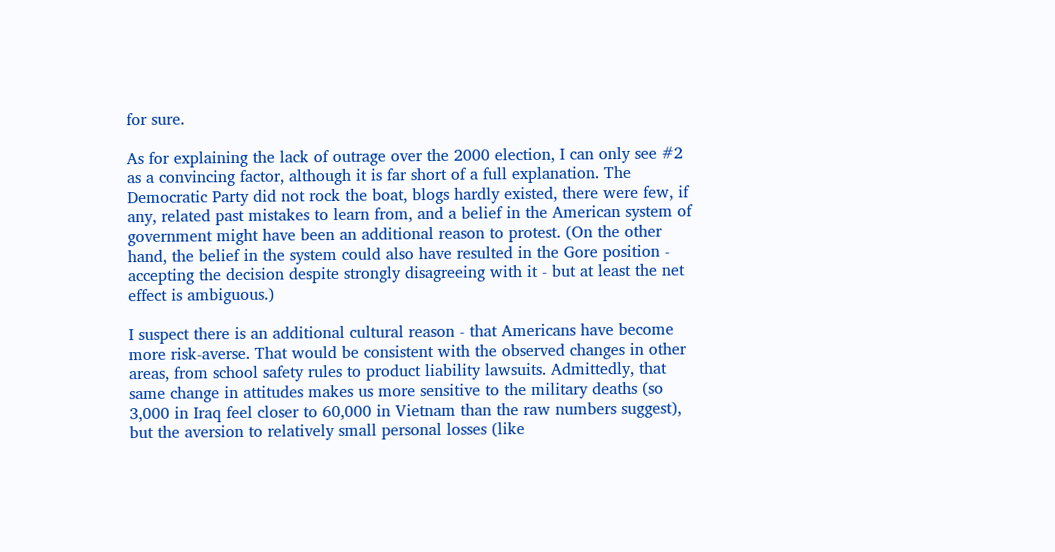for sure.

As for explaining the lack of outrage over the 2000 election, I can only see #2 as a convincing factor, although it is far short of a full explanation. The Democratic Party did not rock the boat, blogs hardly existed, there were few, if any, related past mistakes to learn from, and a belief in the American system of government might have been an additional reason to protest. (On the other hand, the belief in the system could also have resulted in the Gore position - accepting the decision despite strongly disagreeing with it - but at least the net effect is ambiguous.)

I suspect there is an additional cultural reason - that Americans have become more risk-averse. That would be consistent with the observed changes in other areas, from school safety rules to product liability lawsuits. Admittedly, that same change in attitudes makes us more sensitive to the military deaths (so 3,000 in Iraq feel closer to 60,000 in Vietnam than the raw numbers suggest), but the aversion to relatively small personal losses (like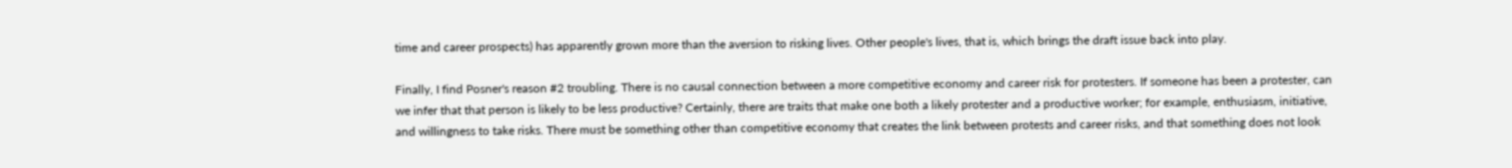time and career prospects) has apparently grown more than the aversion to risking lives. Other people's lives, that is, which brings the draft issue back into play.

Finally, I find Posner's reason #2 troubling. There is no causal connection between a more competitive economy and career risk for protesters. If someone has been a protester, can we infer that that person is likely to be less productive? Certainly, there are traits that make one both a likely protester and a productive worker; for example, enthusiasm, initiative, and willingness to take risks. There must be something other than competitive economy that creates the link between protests and career risks, and that something does not look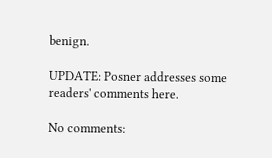benign.

UPDATE: Posner addresses some readers' comments here.

No comments: